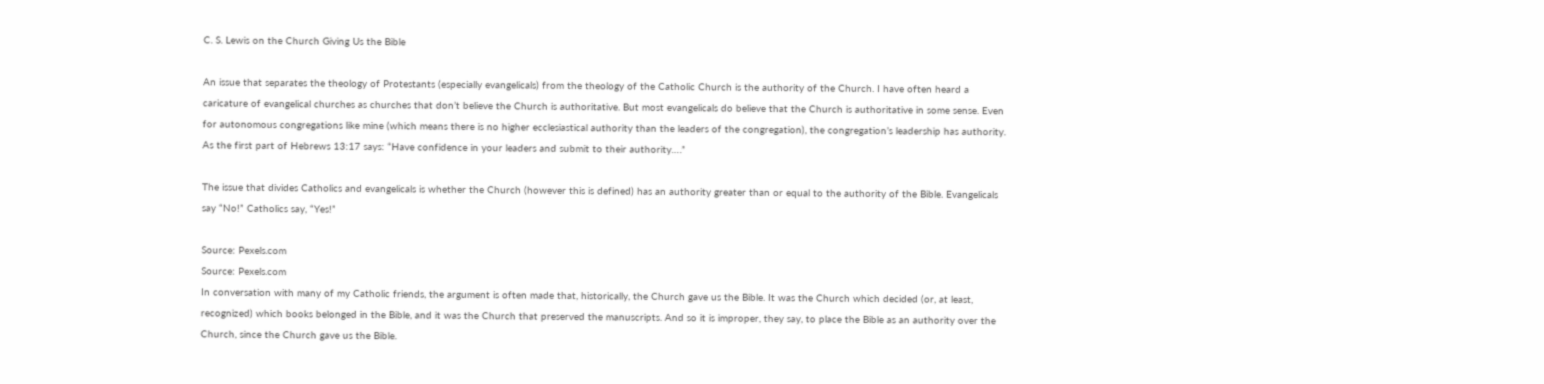C. S. Lewis on the Church Giving Us the Bible

An issue that separates the theology of Protestants (especially evangelicals) from the theology of the Catholic Church is the authority of the Church. I have often heard a caricature of evangelical churches as churches that don’t believe the Church is authoritative. But most evangelicals do believe that the Church is authoritative in some sense. Even for autonomous congregations like mine (which means there is no higher ecclesiastical authority than the leaders of the congregation), the congregation’s leadership has authority. As the first part of Hebrews 13:17 says: “Have confidence in your leaders and submit to their authority….”

The issue that divides Catholics and evangelicals is whether the Church (however this is defined) has an authority greater than or equal to the authority of the Bible. Evangelicals say “No!” Catholics say, “Yes!”

Source: Pexels.com
Source: Pexels.com
In conversation with many of my Catholic friends, the argument is often made that, historically, the Church gave us the Bible. It was the Church which decided (or, at least, recognized) which books belonged in the Bible, and it was the Church that preserved the manuscripts. And so it is improper, they say, to place the Bible as an authority over the Church, since the Church gave us the Bible.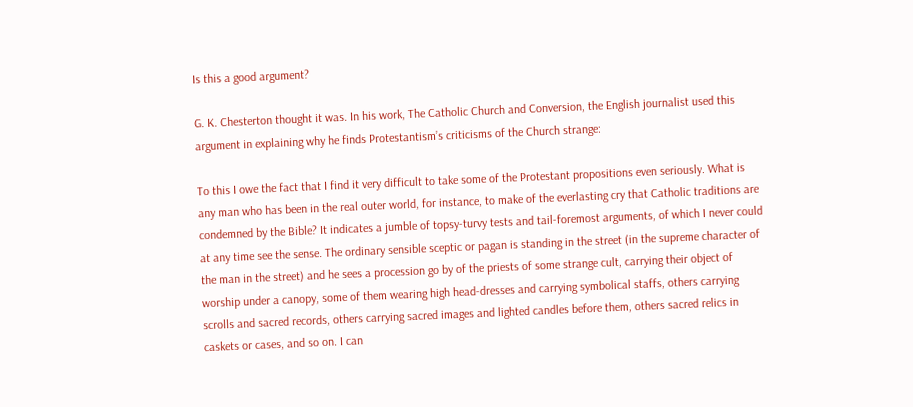Is this a good argument?

G. K. Chesterton thought it was. In his work, The Catholic Church and Conversion, the English journalist used this argument in explaining why he finds Protestantism’s criticisms of the Church strange:

To this I owe the fact that I find it very difficult to take some of the Protestant propositions even seriously. What is any man who has been in the real outer world, for instance, to make of the everlasting cry that Catholic traditions are condemned by the Bible? It indicates a jumble of topsy-turvy tests and tail-foremost arguments, of which I never could at any time see the sense. The ordinary sensible sceptic or pagan is standing in the street (in the supreme character of the man in the street) and he sees a procession go by of the priests of some strange cult, carrying their object of worship under a canopy, some of them wearing high head-dresses and carrying symbolical staffs, others carrying scrolls and sacred records, others carrying sacred images and lighted candles before them, others sacred relics in caskets or cases, and so on. I can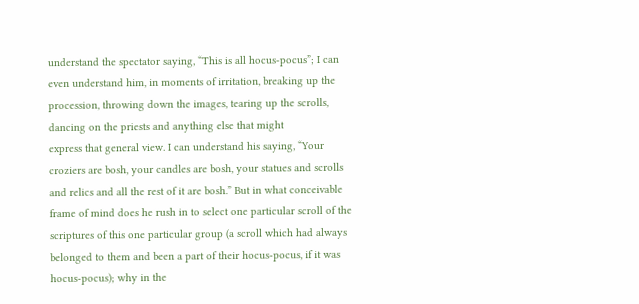understand the spectator saying, “This is all hocus-pocus”; I can even understand him, in moments of irritation, breaking up the procession, throwing down the images, tearing up the scrolls, dancing on the priests and anything else that might
express that general view. I can understand his saying, “Your croziers are bosh, your candles are bosh, your statues and scrolls and relics and all the rest of it are bosh.” But in what conceivable frame of mind does he rush in to select one particular scroll of the scriptures of this one particular group (a scroll which had always belonged to them and been a part of their hocus-pocus, if it was hocus-pocus); why in the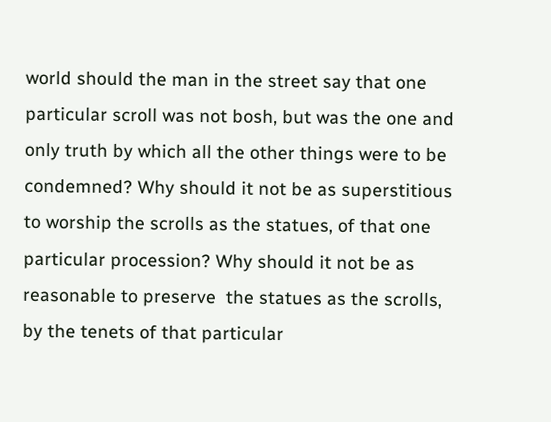world should the man in the street say that one particular scroll was not bosh, but was the one and only truth by which all the other things were to be condemned? Why should it not be as superstitious to worship the scrolls as the statues, of that one particular procession? Why should it not be as reasonable to preserve  the statues as the scrolls, by the tenets of that particular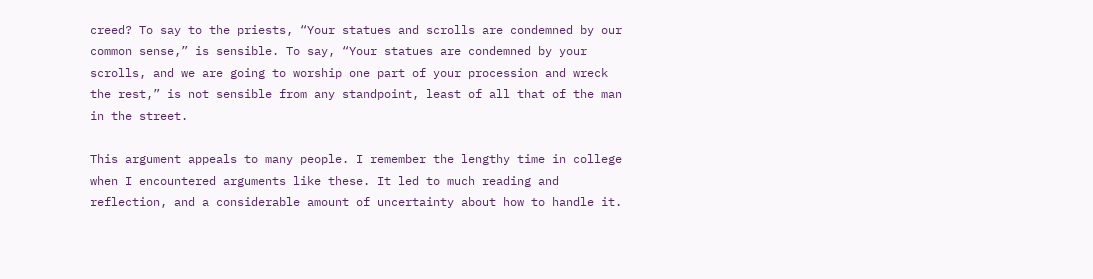creed? To say to the priests, “Your statues and scrolls are condemned by our common sense,” is sensible. To say, “Your statues are condemned by your scrolls, and we are going to worship one part of your procession and wreck the rest,” is not sensible from any standpoint, least of all that of the man in the street.

This argument appeals to many people. I remember the lengthy time in college when I encountered arguments like these. It led to much reading and reflection, and a considerable amount of uncertainty about how to handle it.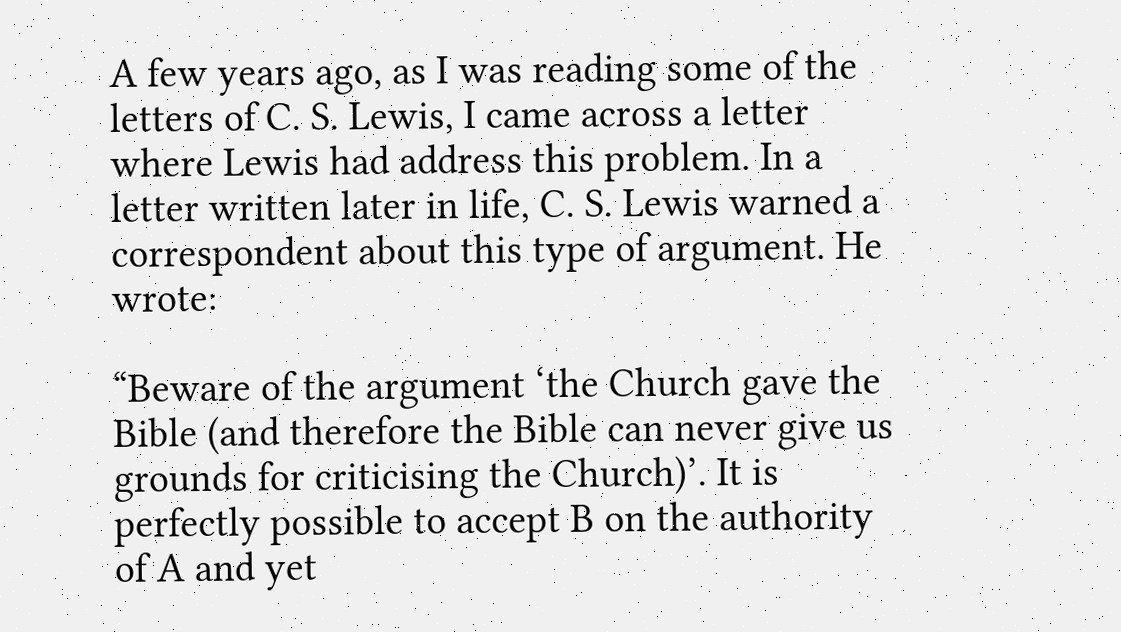A few years ago, as I was reading some of the letters of C. S. Lewis, I came across a letter where Lewis had address this problem. In a letter written later in life, C. S. Lewis warned a correspondent about this type of argument. He wrote:

“Beware of the argument ‘the Church gave the Bible (and therefore the Bible can never give us grounds for criticising the Church)’. It is perfectly possible to accept B on the authority of A and yet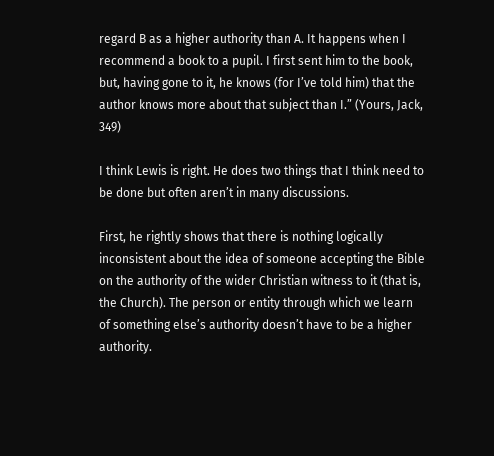regard B as a higher authority than A. It happens when I recommend a book to a pupil. I first sent him to the book, but, having gone to it, he knows (for I’ve told him) that the author knows more about that subject than I.” (Yours, Jack, 349)

I think Lewis is right. He does two things that I think need to be done but often aren’t in many discussions.

First, he rightly shows that there is nothing logically inconsistent about the idea of someone accepting the Bible on the authority of the wider Christian witness to it (that is, the Church). The person or entity through which we learn of something else’s authority doesn’t have to be a higher authority.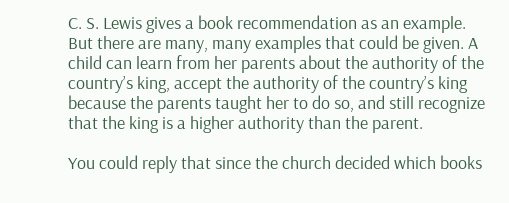C. S. Lewis gives a book recommendation as an example. But there are many, many examples that could be given. A child can learn from her parents about the authority of the country’s king, accept the authority of the country’s king because the parents taught her to do so, and still recognize that the king is a higher authority than the parent.

You could reply that since the church decided which books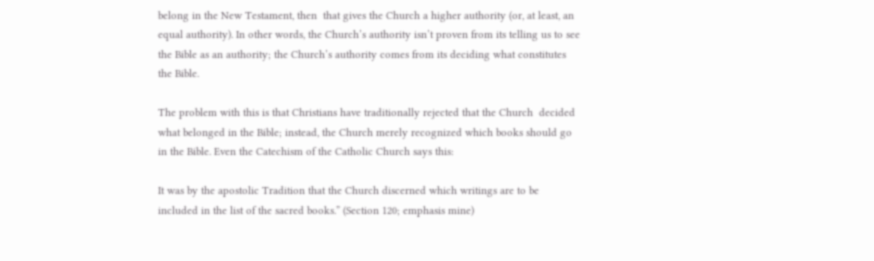belong in the New Testament, then  that gives the Church a higher authority (or, at least, an equal authority). In other words, the Church’s authority isn’t proven from its telling us to see the Bible as an authority; the Church’s authority comes from its deciding what constitutes the Bible.

The problem with this is that Christians have traditionally rejected that the Church  decided what belonged in the Bible; instead, the Church merely recognized which books should go in the Bible. Even the Catechism of the Catholic Church says this:

It was by the apostolic Tradition that the Church discerned which writings are to be included in the list of the sacred books.” (Section 120; emphasis mine)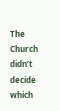The Church didn’t decide which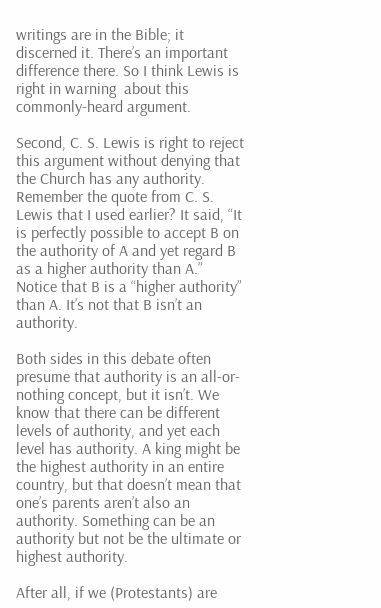writings are in the Bible; it discerned it. There’s an important difference there. So I think Lewis is right in warning  about this commonly-heard argument.

Second, C. S. Lewis is right to reject this argument without denying that the Church has any authority. Remember the quote from C. S. Lewis that I used earlier? It said, “It is perfectly possible to accept B on the authority of A and yet regard B as a higher authority than A.” Notice that B is a “higher authority” than A. It’s not that B isn’t an authority.

Both sides in this debate often presume that authority is an all-or-nothing concept, but it isn’t. We know that there can be different levels of authority, and yet each level has authority. A king might be the highest authority in an entire country, but that doesn’t mean that one’s parents aren’t also an authority. Something can be an authority but not be the ultimate or highest authority.

After all, if we (Protestants) are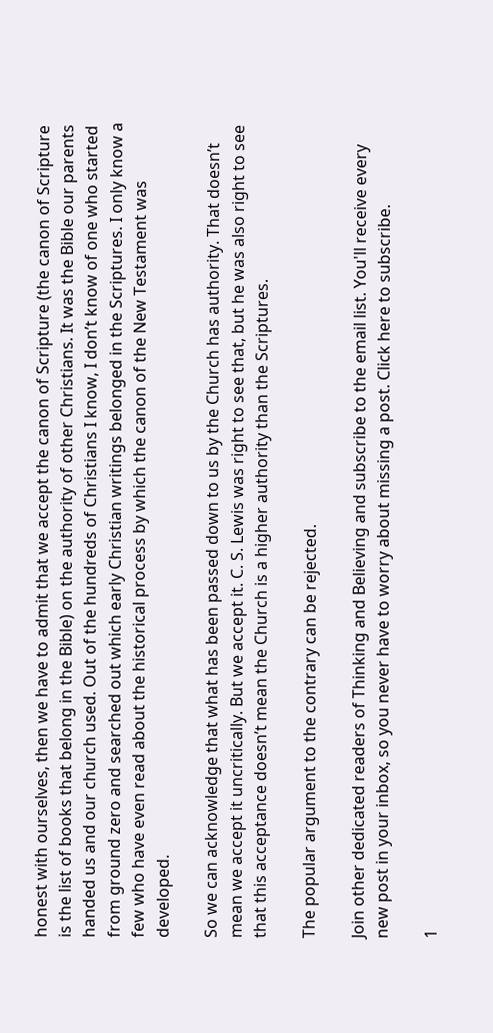honest with ourselves, then we have to admit that we accept the canon of Scripture (the canon of Scripture is the list of books that belong in the Bible) on the authority of other Christians. It was the Bible our parents handed us and our church used. Out of the hundreds of Christians I know, I don’t know of one who started from ground zero and searched out which early Christian writings belonged in the Scriptures. I only know a few who have even read about the historical process by which the canon of the New Testament was developed.

So we can acknowledge that what has been passed down to us by the Church has authority. That doesn’t mean we accept it uncritically. But we accept it. C. S. Lewis was right to see that, but he was also right to see that this acceptance doesn’t mean the Church is a higher authority than the Scriptures.

The popular argument to the contrary can be rejected.

Join other dedicated readers of Thinking and Believing and subscribe to the email list. You'll receive every new post in your inbox, so you never have to worry about missing a post. Click here to subscribe.

1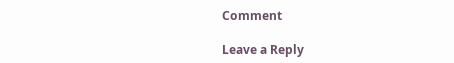Comment

Leave a Reply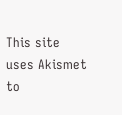This site uses Akismet to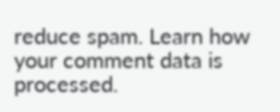reduce spam. Learn how your comment data is processed.